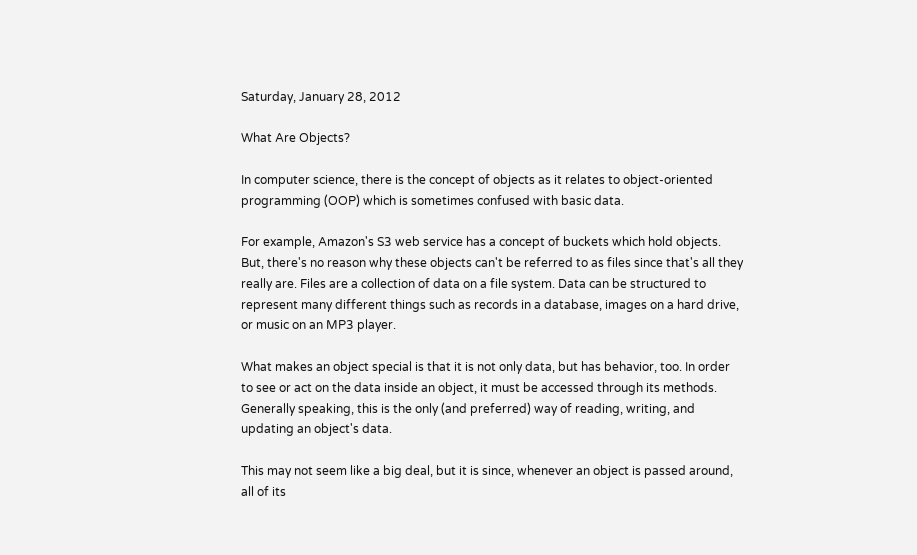Saturday, January 28, 2012

What Are Objects?

In computer science, there is the concept of objects as it relates to object-oriented programming (OOP) which is sometimes confused with basic data.

For example, Amazon's S3 web service has a concept of buckets which hold objects. But, there's no reason why these objects can't be referred to as files since that's all they really are. Files are a collection of data on a file system. Data can be structured to represent many different things such as records in a database, images on a hard drive, or music on an MP3 player.

What makes an object special is that it is not only data, but has behavior, too. In order to see or act on the data inside an object, it must be accessed through its methods. Generally speaking, this is the only (and preferred) way of reading, writing, and updating an object's data.

This may not seem like a big deal, but it is since, whenever an object is passed around, all of its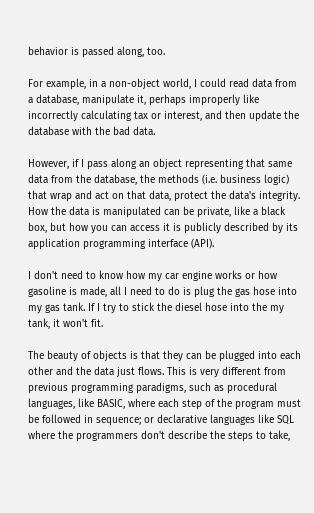behavior is passed along, too.

For example, in a non-object world, I could read data from a database, manipulate it, perhaps improperly like incorrectly calculating tax or interest, and then update the database with the bad data.

However, if I pass along an object representing that same data from the database, the methods (i.e. business logic) that wrap and act on that data, protect the data's integrity. How the data is manipulated can be private, like a black box, but how you can access it is publicly described by its application programming interface (API).

I don't need to know how my car engine works or how gasoline is made, all I need to do is plug the gas hose into my gas tank. If I try to stick the diesel hose into the my tank, it won't fit.

The beauty of objects is that they can be plugged into each other and the data just flows. This is very different from previous programming paradigms, such as procedural languages, like BASIC, where each step of the program must be followed in sequence; or declarative languages like SQL where the programmers don't describe the steps to take,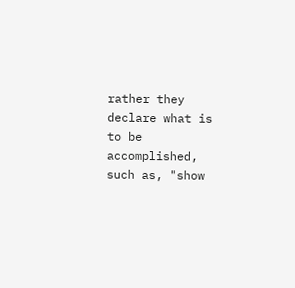rather they declare what is to be accomplished, such as, "show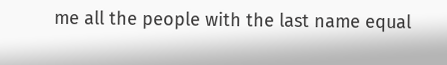me all the people with the last name equal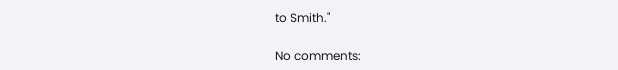to Smith."

No comments: